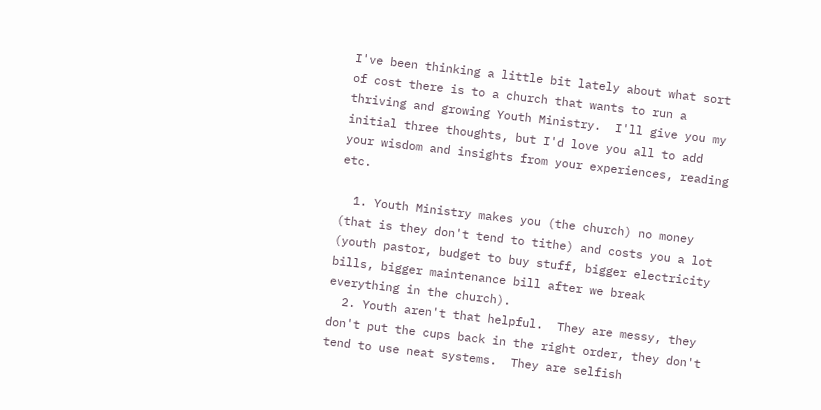I've been thinking a little bit lately about what sort of cost there is to a church that wants to run a thriving and growing Youth Ministry.  I'll give you my initial three thoughts, but I'd love you all to add your wisdom and insights from your experiences, reading etc.

  1. Youth Ministry makes you (the church) no money (that is they don't tend to tithe) and costs you a lot (youth pastor, budget to buy stuff, bigger electricity bills, bigger maintenance bill after we break everything in the church).
  2. Youth aren't that helpful.  They are messy, they don't put the cups back in the right order, they don't tend to use neat systems.  They are selfish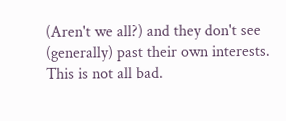(Aren't we all?) and they don't see (generally) past their own interests.  This is not all bad.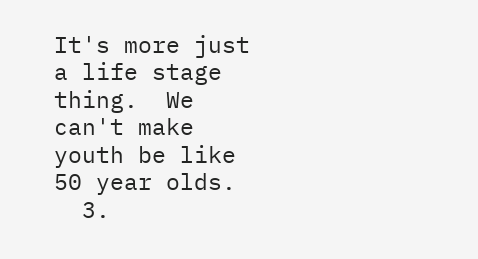It's more just a life stage thing.  We can't make youth be like 50 year olds.
  3.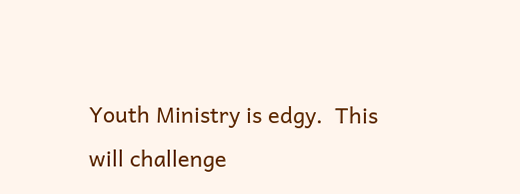Youth Ministry is edgy.  This will challenge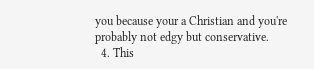you because your a Christian and you're probably not edgy but conservative.
  4. This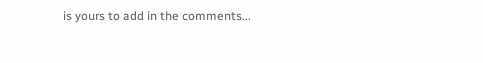is yours to add in the comments...